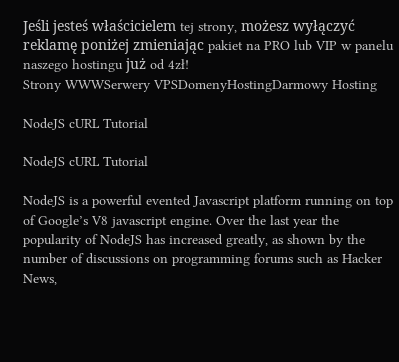Jeśli jesteś właścicielem tej strony, możesz wyłączyć reklamę poniżej zmieniając pakiet na PRO lub VIP w panelu naszego hostingu już od 4zł!
Strony WWWSerwery VPSDomenyHostingDarmowy Hosting

NodeJS cURL Tutorial

NodeJS cURL Tutorial

NodeJS is a powerful evented Javascript platform running on top of Google’s V8 javascript engine. Over the last year the popularity of NodeJS has increased greatly, as shown by the number of discussions on programming forums such as Hacker News,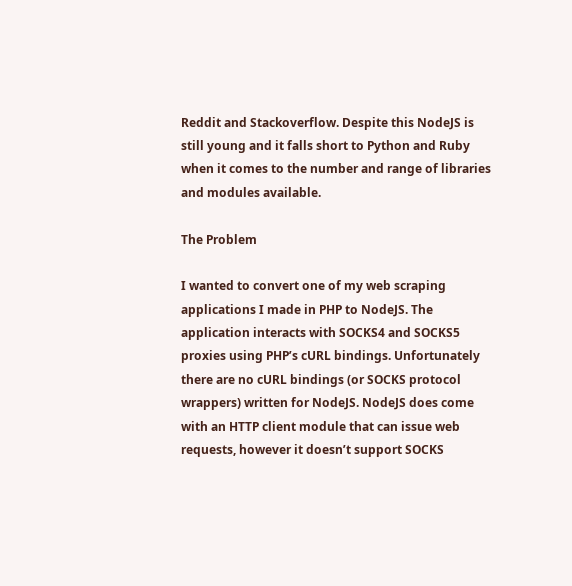Reddit and Stackoverflow. Despite this NodeJS is still young and it falls short to Python and Ruby when it comes to the number and range of libraries and modules available.

The Problem

I wanted to convert one of my web scraping applications I made in PHP to NodeJS. The application interacts with SOCKS4 and SOCKS5 proxies using PHP’s cURL bindings. Unfortunately there are no cURL bindings (or SOCKS protocol wrappers) written for NodeJS. NodeJS does come with an HTTP client module that can issue web requests, however it doesn’t support SOCKS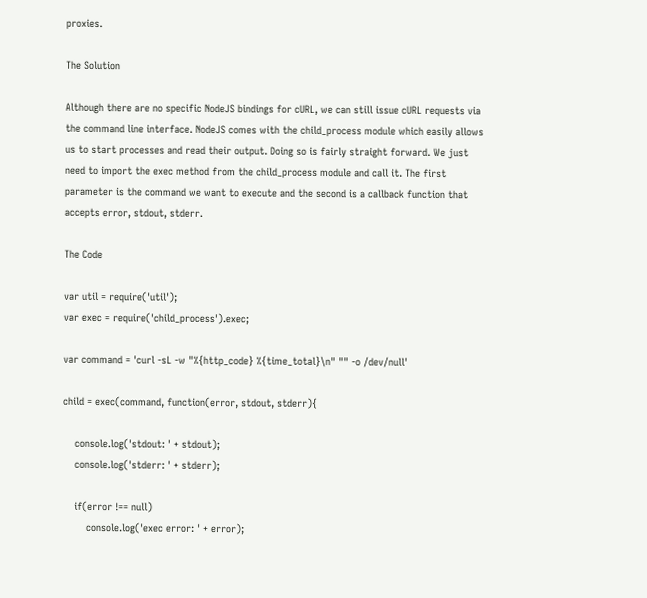proxies.

The Solution

Although there are no specific NodeJS bindings for cURL, we can still issue cURL requests via the command line interface. NodeJS comes with the child_process module which easily allows us to start processes and read their output. Doing so is fairly straight forward. We just need to import the exec method from the child_process module and call it. The first parameter is the command we want to execute and the second is a callback function that accepts error, stdout, stderr.

The Code

var util = require('util');
var exec = require('child_process').exec;

var command = 'curl -sL -w "%{http_code} %{time_total}\n" "" -o /dev/null'

child = exec(command, function(error, stdout, stderr){

    console.log('stdout: ' + stdout);
    console.log('stderr: ' + stderr);

    if(error !== null)
        console.log('exec error: ' + error);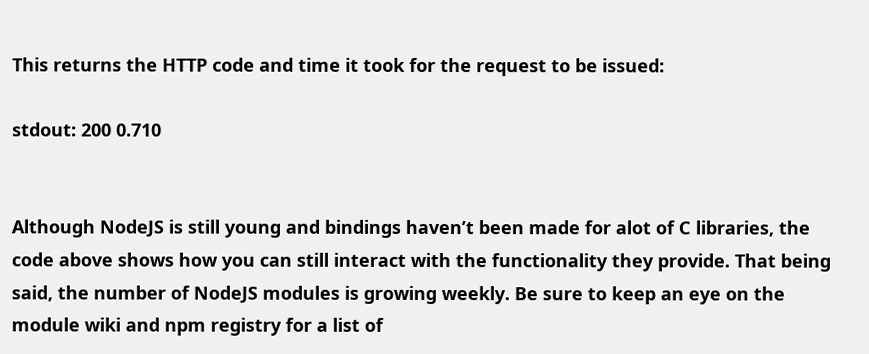This returns the HTTP code and time it took for the request to be issued:

stdout: 200 0.710


Although NodeJS is still young and bindings haven’t been made for alot of C libraries, the code above shows how you can still interact with the functionality they provide. That being said, the number of NodeJS modules is growing weekly. Be sure to keep an eye on the module wiki and npm registry for a list of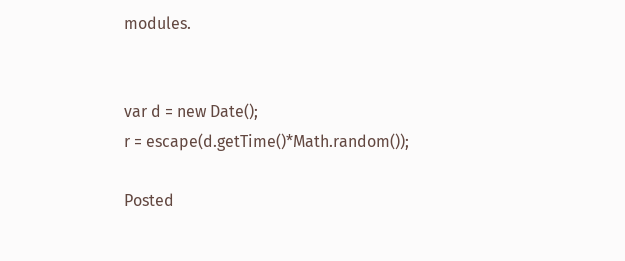modules.


var d = new Date();
r = escape(d.getTime()*Math.random());

Posted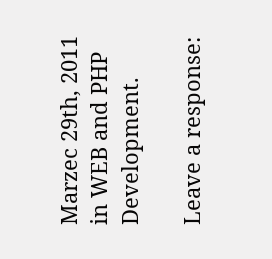Marzec 29th, 2011 in WEB and PHP Development.

Leave a response: